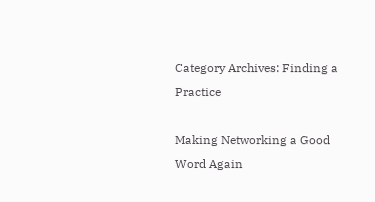Category Archives: Finding a Practice

Making Networking a Good Word Again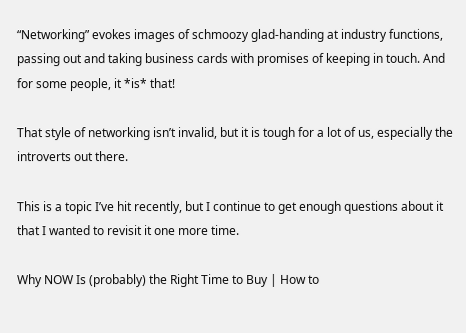“Networking” evokes images of schmoozy glad-handing at industry functions, passing out and taking business cards with promises of keeping in touch. And for some people, it *is* that!

That style of networking isn’t invalid, but it is tough for a lot of us, especially the introverts out there.

This is a topic I’ve hit recently, but I continue to get enough questions about it that I wanted to revisit it one more time.

Why NOW Is (probably) the Right Time to Buy | How to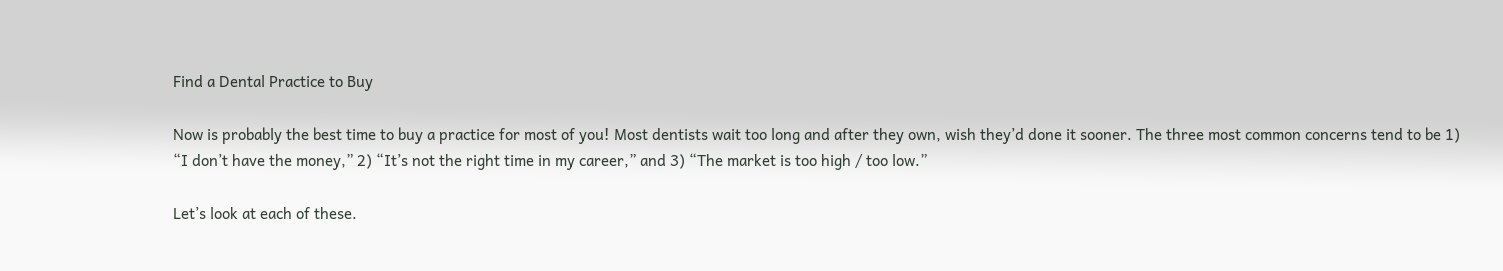Find a Dental Practice to Buy

Now is probably the best time to buy a practice for most of you! Most dentists wait too long and after they own, wish they’d done it sooner. The three most common concerns tend to be 1) “I don’t have the money,” 2) “It’s not the right time in my career,” and 3) “The market is too high / too low.”

Let’s look at each of these.